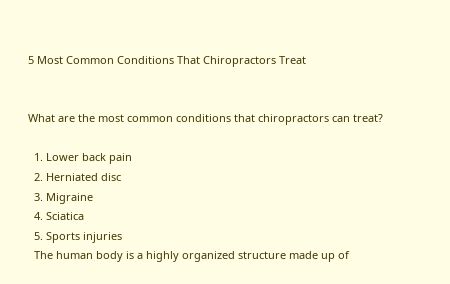5 Most Common Conditions That Chiropractors Treat


What are the most common conditions that chiropractors can treat?

  1. Lower back pain
  2. Herniated disc
  3. Migraine
  4. Sciatica
  5. Sports injuries
  The human body is a highly organized structure made up of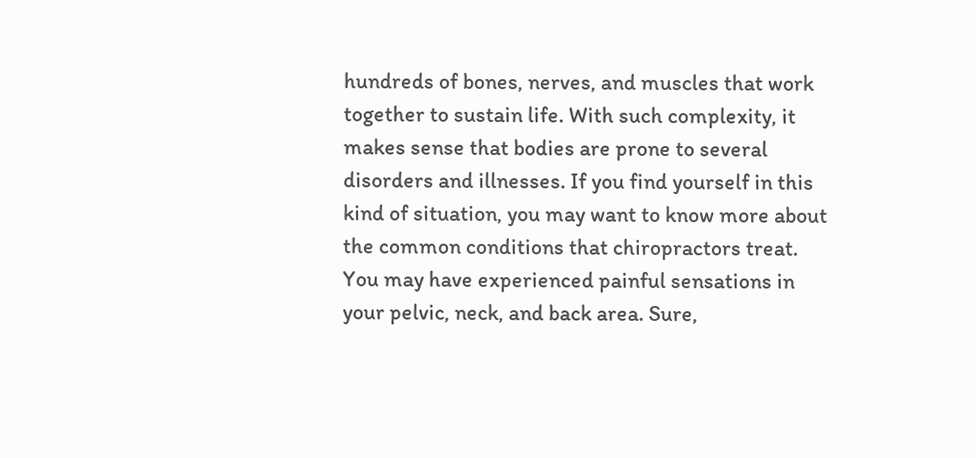hundreds of bones, nerves, and muscles that work together to sustain life. With such complexity, it makes sense that bodies are prone to several disorders and illnesses. If you find yourself in this kind of situation, you may want to know more about the common conditions that chiropractors treat. You may have experienced painful sensations in your pelvic, neck, and back area. Sure,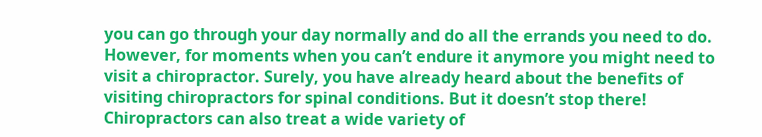you can go through your day normally and do all the errands you need to do. However, for moments when you can’t endure it anymore you might need to visit a chiropractor. Surely, you have already heard about the benefits of visiting chiropractors for spinal conditions. But it doesn’t stop there! Chiropractors can also treat a wide variety of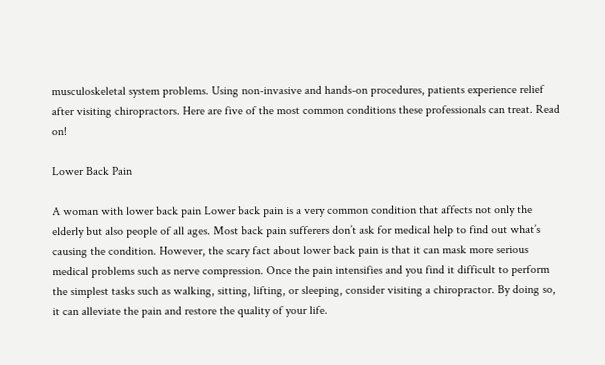musculoskeletal system problems. Using non-invasive and hands-on procedures, patients experience relief after visiting chiropractors. Here are five of the most common conditions these professionals can treat. Read on!

Lower Back Pain

A woman with lower back pain Lower back pain is a very common condition that affects not only the elderly but also people of all ages. Most back pain sufferers don’t ask for medical help to find out what’s causing the condition. However, the scary fact about lower back pain is that it can mask more serious medical problems such as nerve compression. Once the pain intensifies and you find it difficult to perform the simplest tasks such as walking, sitting, lifting, or sleeping, consider visiting a chiropractor. By doing so, it can alleviate the pain and restore the quality of your life.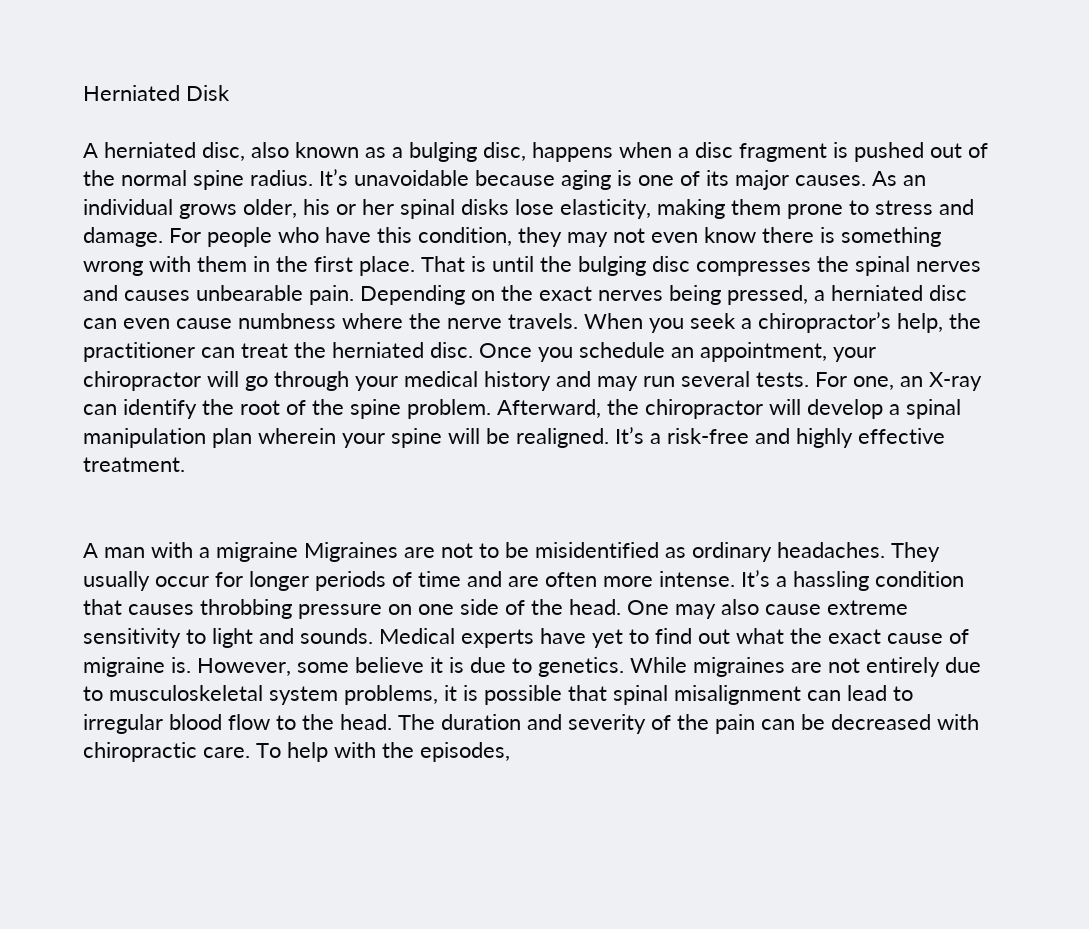Herniated Disk

A herniated disc, also known as a bulging disc, happens when a disc fragment is pushed out of the normal spine radius. It’s unavoidable because aging is one of its major causes. As an individual grows older, his or her spinal disks lose elasticity, making them prone to stress and damage. For people who have this condition, they may not even know there is something wrong with them in the first place. That is until the bulging disc compresses the spinal nerves and causes unbearable pain. Depending on the exact nerves being pressed, a herniated disc can even cause numbness where the nerve travels. When you seek a chiropractor’s help, the practitioner can treat the herniated disc. Once you schedule an appointment, your chiropractor will go through your medical history and may run several tests. For one, an X-ray can identify the root of the spine problem. Afterward, the chiropractor will develop a spinal manipulation plan wherein your spine will be realigned. It’s a risk-free and highly effective treatment.


A man with a migraine Migraines are not to be misidentified as ordinary headaches. They usually occur for longer periods of time and are often more intense. It’s a hassling condition that causes throbbing pressure on one side of the head. One may also cause extreme sensitivity to light and sounds. Medical experts have yet to find out what the exact cause of migraine is. However, some believe it is due to genetics. While migraines are not entirely due to musculoskeletal system problems, it is possible that spinal misalignment can lead to irregular blood flow to the head. The duration and severity of the pain can be decreased with chiropractic care. To help with the episodes,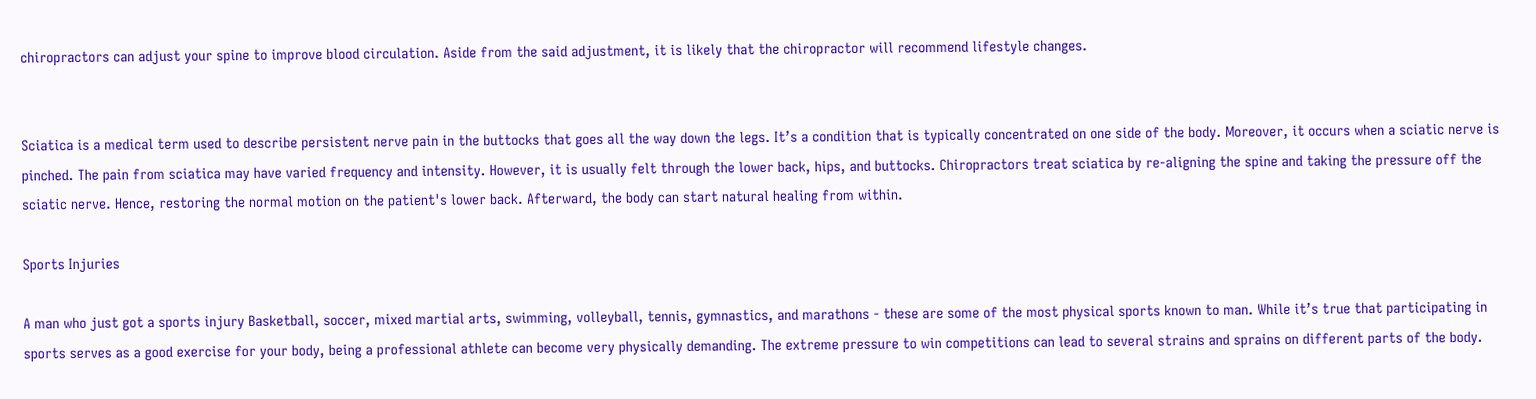chiropractors can adjust your spine to improve blood circulation. Aside from the said adjustment, it is likely that the chiropractor will recommend lifestyle changes.


Sciatica is a medical term used to describe persistent nerve pain in the buttocks that goes all the way down the legs. It’s a condition that is typically concentrated on one side of the body. Moreover, it occurs when a sciatic nerve is pinched. The pain from sciatica may have varied frequency and intensity. However, it is usually felt through the lower back, hips, and buttocks. Chiropractors treat sciatica by re-aligning the spine and taking the pressure off the sciatic nerve. Hence, restoring the normal motion on the patient's lower back. Afterward, the body can start natural healing from within.

Sports Injuries

A man who just got a sports injury Basketball, soccer, mixed martial arts, swimming, volleyball, tennis, gymnastics, and marathons - these are some of the most physical sports known to man. While it’s true that participating in sports serves as a good exercise for your body, being a professional athlete can become very physically demanding. The extreme pressure to win competitions can lead to several strains and sprains on different parts of the body.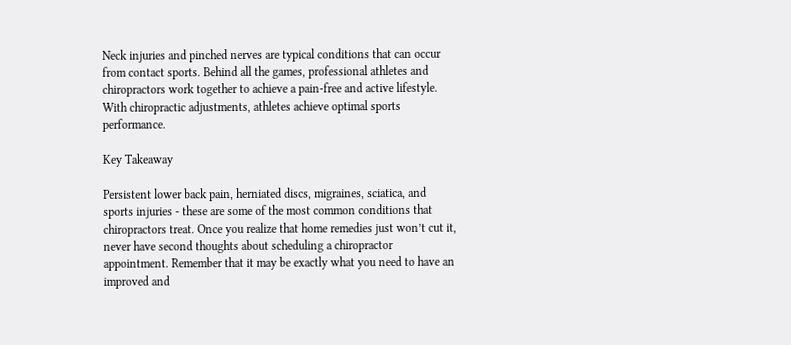Neck injuries and pinched nerves are typical conditions that can occur from contact sports. Behind all the games, professional athletes and chiropractors work together to achieve a pain-free and active lifestyle. With chiropractic adjustments, athletes achieve optimal sports performance.

Key Takeaway

Persistent lower back pain, herniated discs, migraines, sciatica, and sports injuries - these are some of the most common conditions that chiropractors treat. Once you realize that home remedies just won’t cut it, never have second thoughts about scheduling a chiropractor appointment. Remember that it may be exactly what you need to have an improved and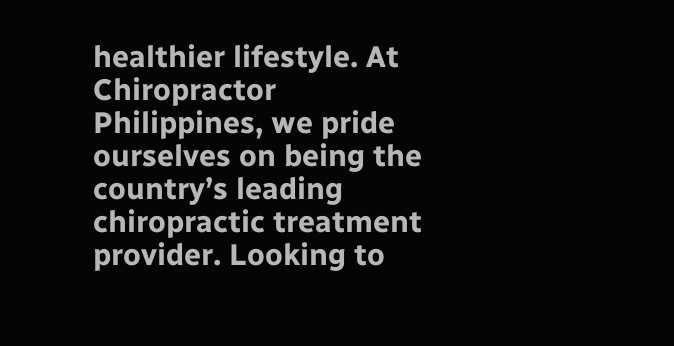healthier lifestyle. At Chiropractor Philippines, we pride ourselves on being the country’s leading chiropractic treatment provider. Looking to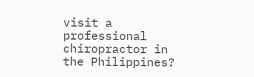visit a professional chiropractor in the Philippines?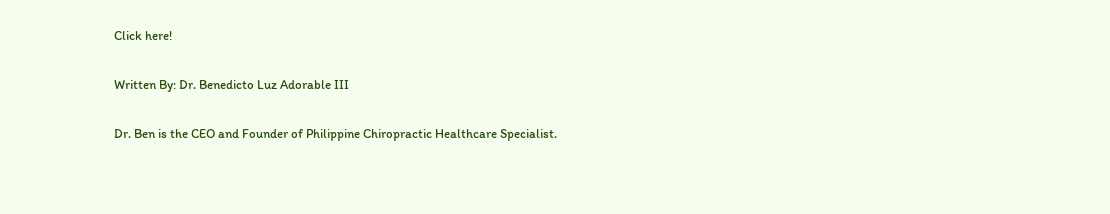Click here!

Written By: Dr. Benedicto Luz Adorable III

Dr. Ben is the CEO and Founder of Philippine Chiropractic Healthcare Specialist.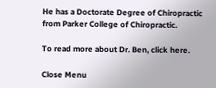He has a Doctorate Degree of Chiropractic from Parker College of Chiropractic.

To read more about Dr. Ben, click here.

Close Menu